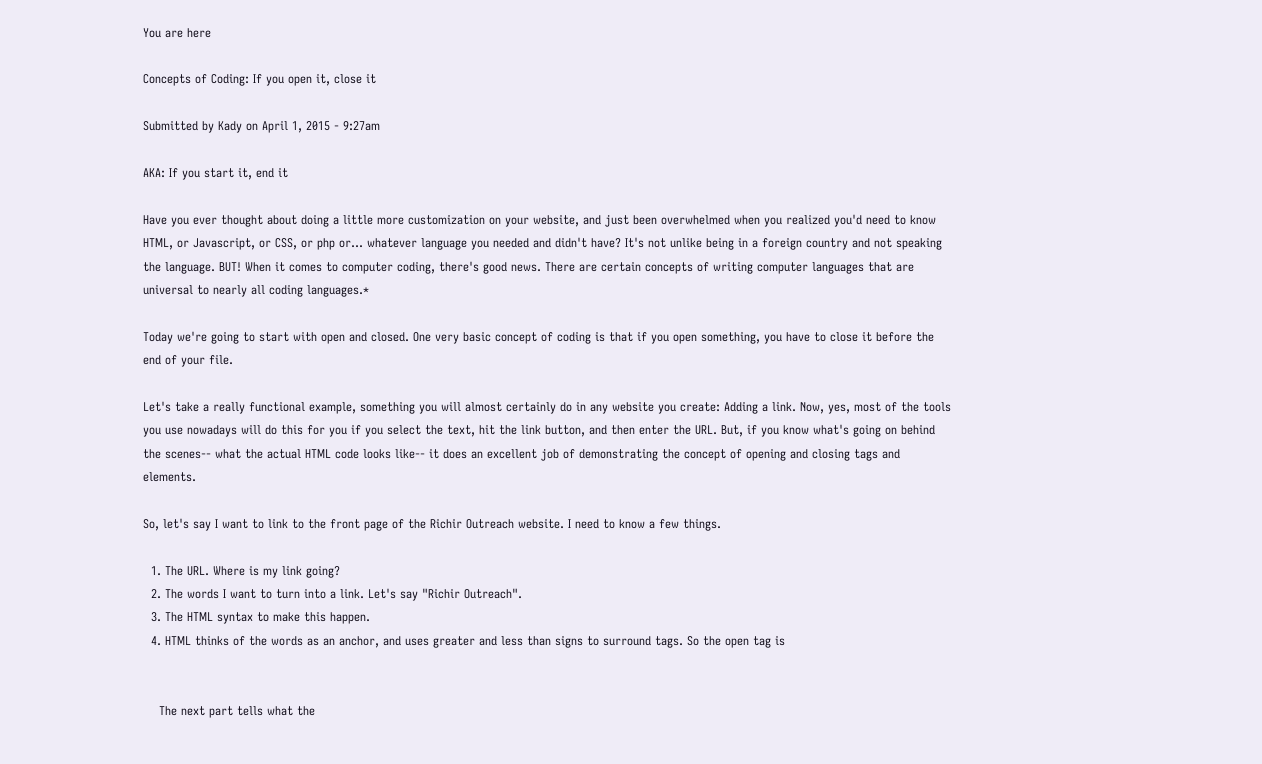You are here

Concepts of Coding: If you open it, close it

Submitted by Kady on April 1, 2015 - 9:27am

AKA: If you start it, end it

Have you ever thought about doing a little more customization on your website, and just been overwhelmed when you realized you'd need to know HTML, or Javascript, or CSS, or php or... whatever language you needed and didn't have? It's not unlike being in a foreign country and not speaking the language. BUT! When it comes to computer coding, there's good news. There are certain concepts of writing computer languages that are universal to nearly all coding languages.*

Today we're going to start with open and closed. One very basic concept of coding is that if you open something, you have to close it before the end of your file.

Let's take a really functional example, something you will almost certainly do in any website you create: Adding a link. Now, yes, most of the tools you use nowadays will do this for you if you select the text, hit the link button, and then enter the URL. But, if you know what's going on behind the scenes-- what the actual HTML code looks like-- it does an excellent job of demonstrating the concept of opening and closing tags and elements.

So, let's say I want to link to the front page of the Richir Outreach website. I need to know a few things.

  1. The URL. Where is my link going?
  2. The words I want to turn into a link. Let's say "Richir Outreach".
  3. The HTML syntax to make this happen.
  4. HTML thinks of the words as an anchor, and uses greater and less than signs to surround tags. So the open tag is


    The next part tells what the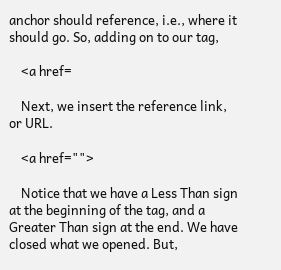anchor should reference, i.e., where it should go. So, adding on to our tag,

    <a href=

    Next, we insert the reference link, or URL.

    <a href="">

    Notice that we have a Less Than sign at the beginning of the tag, and a Greater Than sign at the end. We have closed what we opened. But,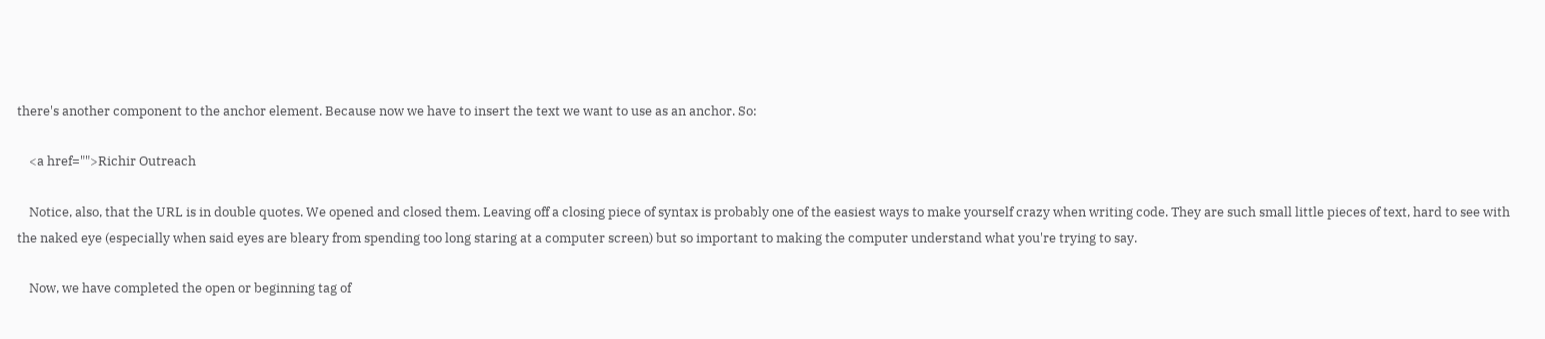there's another component to the anchor element. Because now we have to insert the text we want to use as an anchor. So:

    <a href="">Richir Outreach

    Notice, also, that the URL is in double quotes. We opened and closed them. Leaving off a closing piece of syntax is probably one of the easiest ways to make yourself crazy when writing code. They are such small little pieces of text, hard to see with the naked eye (especially when said eyes are bleary from spending too long staring at a computer screen) but so important to making the computer understand what you're trying to say.

    Now, we have completed the open or beginning tag of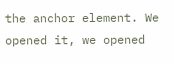the anchor element. We opened it, we opened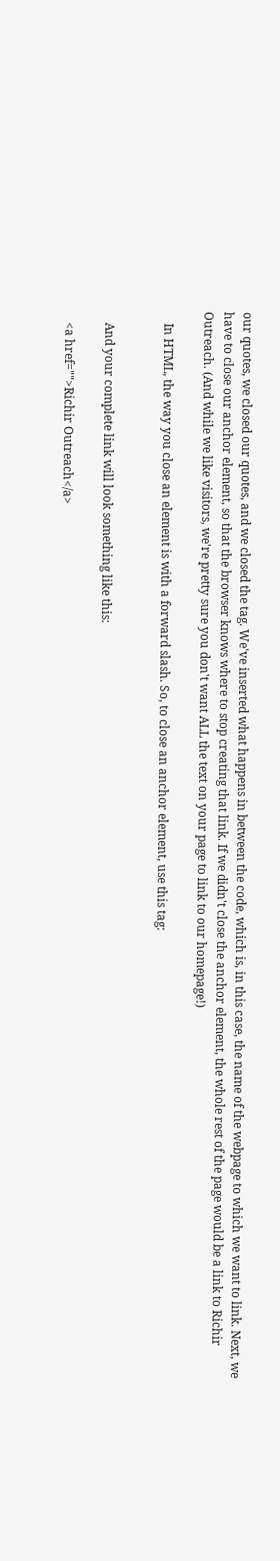our quotes, we closed our quotes, and we closed the tag. We've inserted what happens in between the code, which is, in this case, the name of the webpage to which we want to link. Next, we have to close our anchor element, so that the browser knows where to stop creating that link. If we didn't close the anchor element, the whole rest of the page would be a link to Richir Outreach. (And while we like visitors, we're pretty sure you don't want ALL the text on your page to link to our homepage!)

    In HTML, the way you close an element is with a forward slash. So, to close an anchor element, use this tag:


    And your complete link will look something like this:

    <a href="">Richir Outreach</a>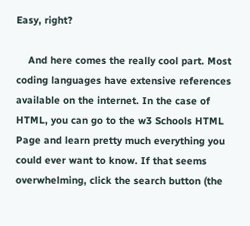Easy, right?

    And here comes the really cool part. Most coding languages have extensive references available on the internet. In the case of HTML, you can go to the w3 Schools HTML Page and learn pretty much everything you could ever want to know. If that seems overwhelming, click the search button (the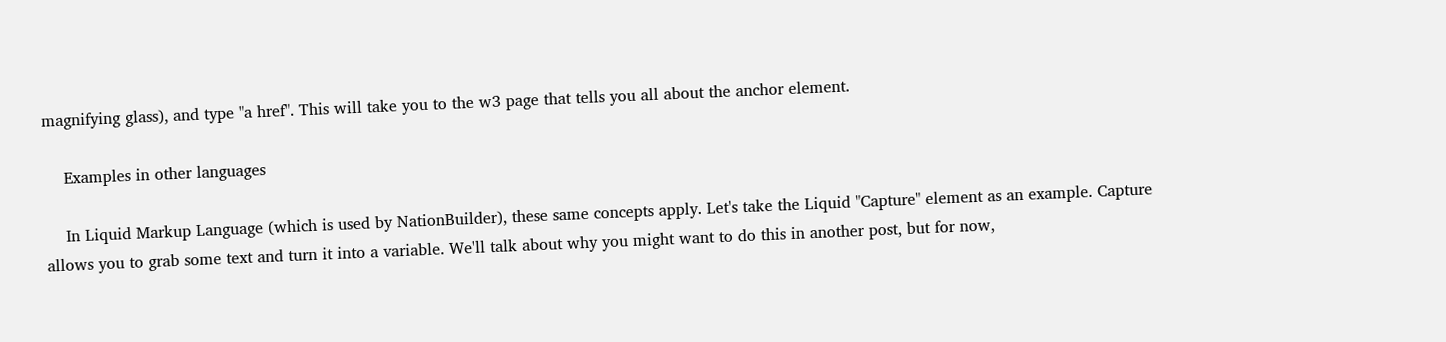magnifying glass), and type "a href". This will take you to the w3 page that tells you all about the anchor element.

    Examples in other languages

    In Liquid Markup Language (which is used by NationBuilder), these same concepts apply. Let's take the Liquid "Capture" element as an example. Capture allows you to grab some text and turn it into a variable. We'll talk about why you might want to do this in another post, but for now,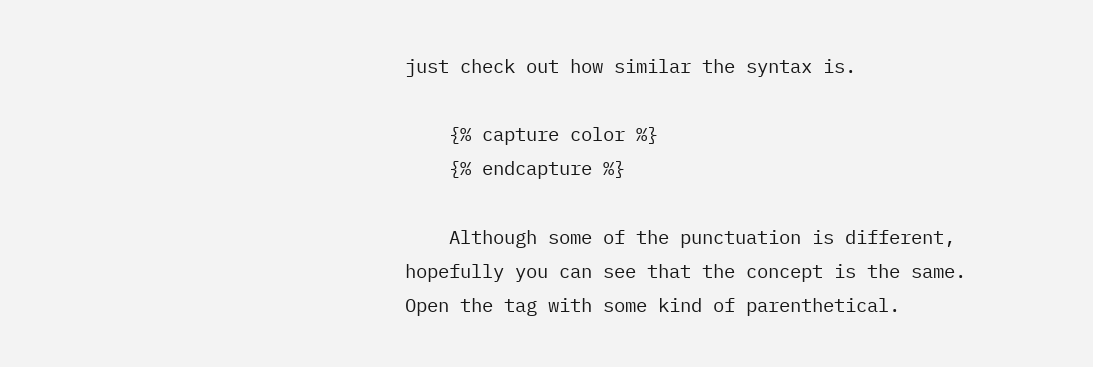just check out how similar the syntax is.

    {% capture color %}
    {% endcapture %}

    Although some of the punctuation is different, hopefully you can see that the concept is the same. Open the tag with some kind of parenthetical.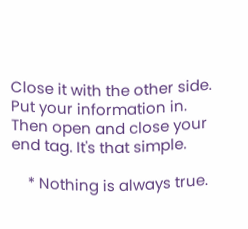Close it with the other side. Put your information in. Then open and close your end tag. It's that simple.

    * Nothing is always true.